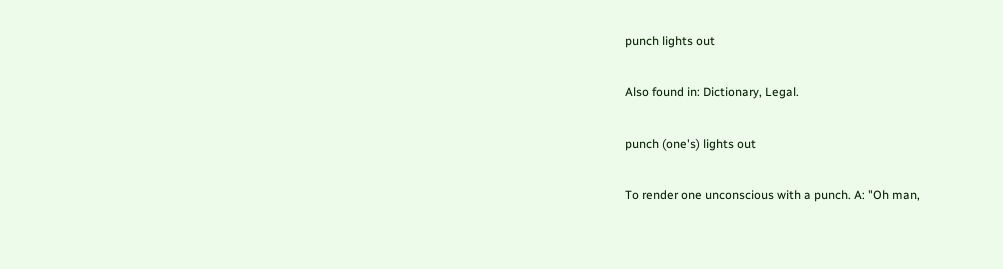punch lights out

Also found in: Dictionary, Legal.

punch (one's) lights out

To render one unconscious with a punch. A: "Oh man,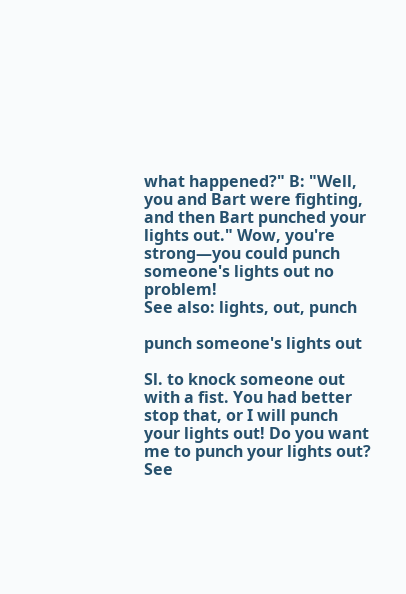what happened?" B: "Well, you and Bart were fighting, and then Bart punched your lights out." Wow, you're strong—you could punch someone's lights out no problem!
See also: lights, out, punch

punch someone's lights out

Sl. to knock someone out with a fist. You had better stop that, or I will punch your lights out! Do you want me to punch your lights out?
See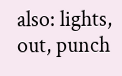also: lights, out, punch